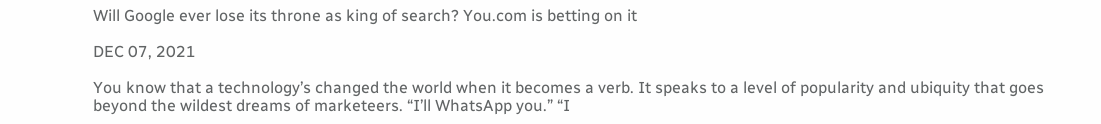Will Google ever lose its throne as king of search? You.com is betting on it

DEC 07, 2021

You know that a technology’s changed the world when it becomes a verb. It speaks to a level of popularity and ubiquity that goes beyond the wildest dreams of marketeers. “I’ll WhatsApp you.” “I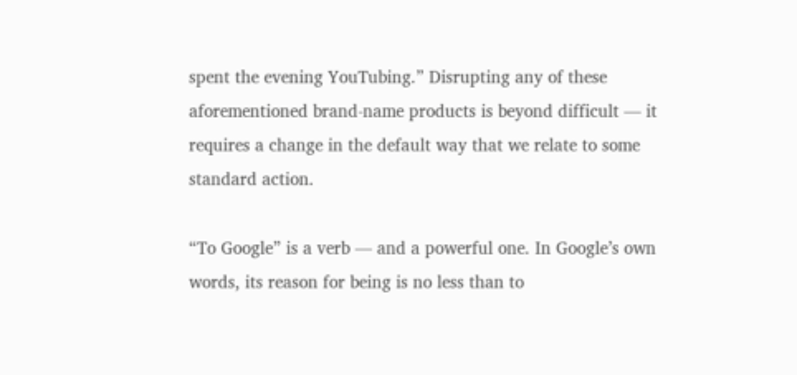spent the evening YouTubing.” Disrupting any of these aforementioned brand-name products is beyond difficult — it requires a change in the default way that we relate to some standard action.

“To Google” is a verb — and a powerful one. In Google’s own words, its reason for being is no less than to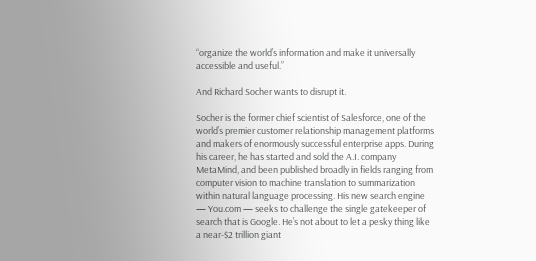“organize the world’s information and make it universally accessible and useful.”

And Richard Socher wants to disrupt it.

Socher is the former chief scientist of Salesforce, one of the world’s premier customer relationship management platforms and makers of enormously successful enterprise apps. During his career, he has started and sold the A.I. company MetaMind, and been published broadly in fields ranging from computer vision to machine translation to summarization within natural language processing. His new search engine — You.com — seeks to challenge the single gatekeeper of search that is Google. He’s not about to let a pesky thing like a near-$2 trillion giant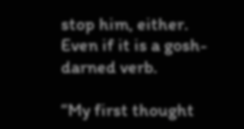stop him, either. Even if it is a gosh-darned verb.

“My first thought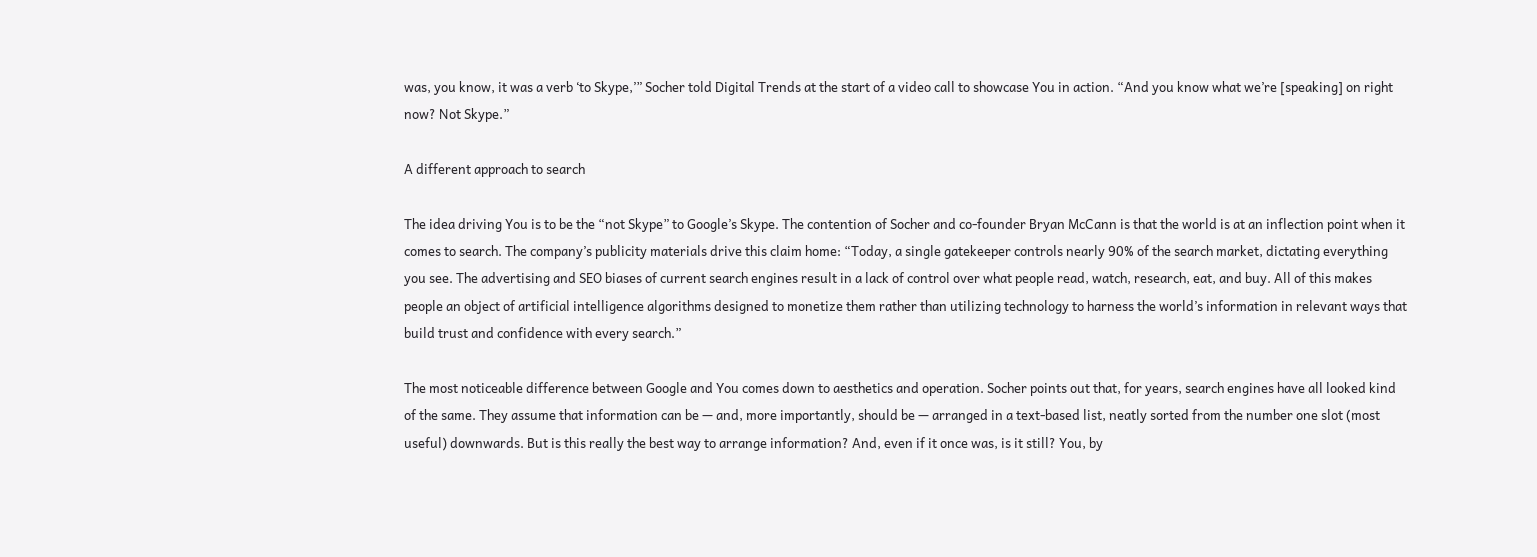was, you know, it was a verb ‘to Skype,’” Socher told Digital Trends at the start of a video call to showcase You in action. “And you know what we’re [speaking] on right now? Not Skype.”

A different approach to search

The idea driving You is to be the “not Skype” to Google’s Skype. The contention of Socher and co-founder Bryan McCann is that the world is at an inflection point when it comes to search. The company’s publicity materials drive this claim home: “Today, a single gatekeeper controls nearly 90% of the search market, dictating everything you see. The advertising and SEO biases of current search engines result in a lack of control over what people read, watch, research, eat, and buy. All of this makes people an object of artificial intelligence algorithms designed to monetize them rather than utilizing technology to harness the world’s information in relevant ways that build trust and confidence with every search.”

The most noticeable difference between Google and You comes down to aesthetics and operation. Socher points out that, for years, search engines have all looked kind of the same. They assume that information can be — and, more importantly, should be — arranged in a text-based list, neatly sorted from the number one slot (most useful) downwards. But is this really the best way to arrange information? And, even if it once was, is it still? You, by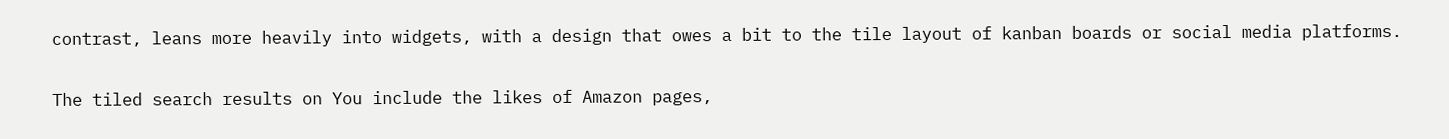contrast, leans more heavily into widgets, with a design that owes a bit to the tile layout of kanban boards or social media platforms.

The tiled search results on You include the likes of Amazon pages,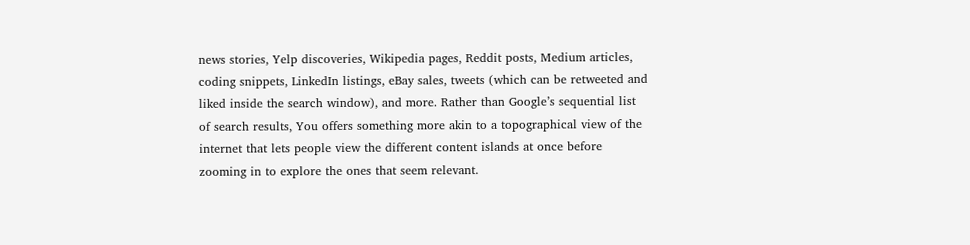news stories, Yelp discoveries, Wikipedia pages, Reddit posts, Medium articles, coding snippets, LinkedIn listings, eBay sales, tweets (which can be retweeted and liked inside the search window), and more. Rather than Google’s sequential list of search results, You offers something more akin to a topographical view of the internet that lets people view the different content islands at once before zooming in to explore the ones that seem relevant.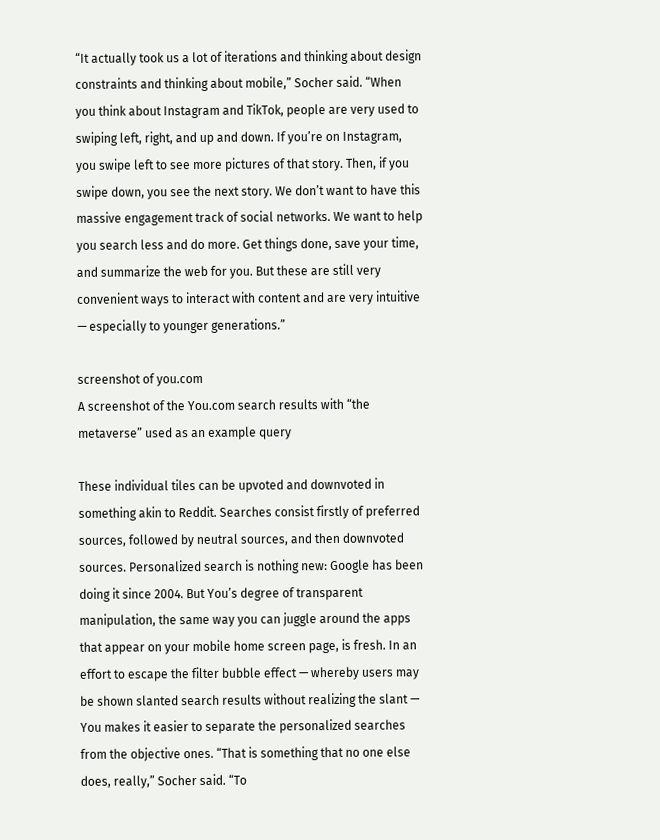“It actually took us a lot of iterations and thinking about design constraints and thinking about mobile,” Socher said. “When you think about Instagram and TikTok, people are very used to swiping left, right, and up and down. If you’re on Instagram, you swipe left to see more pictures of that story. Then, if you swipe down, you see the next story. We don’t want to have this massive engagement track of social networks. We want to help you search less and do more. Get things done, save your time, and summarize the web for you. But these are still very convenient ways to interact with content and are very intuitive — especially to younger generations.”

screenshot of you.com
A screenshot of the You.com search results with “the metaverse” used as an example query

These individual tiles can be upvoted and downvoted in something akin to Reddit. Searches consist firstly of preferred sources, followed by neutral sources, and then downvoted sources. Personalized search is nothing new: Google has been doing it since 2004. But You’s degree of transparent manipulation, the same way you can juggle around the apps that appear on your mobile home screen page, is fresh. In an effort to escape the filter bubble effect — whereby users may be shown slanted search results without realizing the slant — You makes it easier to separate the personalized searches from the objective ones. “That is something that no one else does, really,” Socher said. “To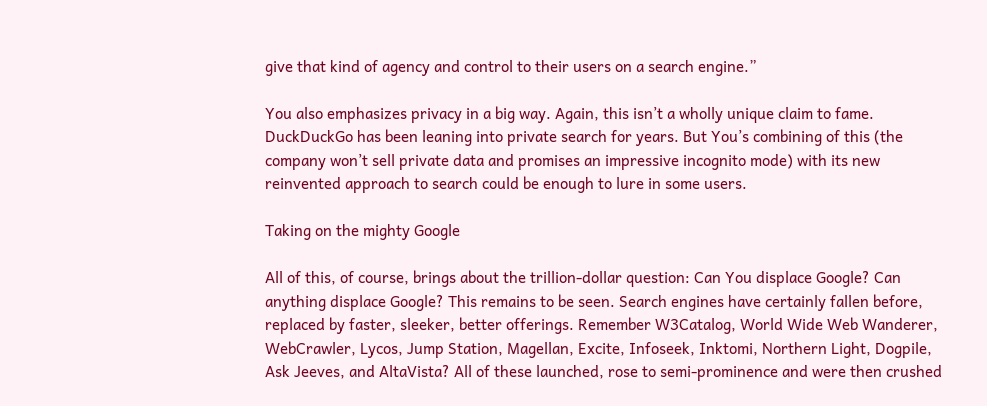give that kind of agency and control to their users on a search engine.”

You also emphasizes privacy in a big way. Again, this isn’t a wholly unique claim to fame. DuckDuckGo has been leaning into private search for years. But You’s combining of this (the company won’t sell private data and promises an impressive incognito mode) with its new reinvented approach to search could be enough to lure in some users.

Taking on the mighty Google

All of this, of course, brings about the trillion-dollar question: Can You displace Google? Can anything displace Google? This remains to be seen. Search engines have certainly fallen before, replaced by faster, sleeker, better offerings. Remember W3Catalog, World Wide Web Wanderer, WebCrawler, Lycos, Jump Station, Magellan, Excite, Infoseek, Inktomi, Northern Light, Dogpile, Ask Jeeves, and AltaVista? All of these launched, rose to semi-prominence and were then crushed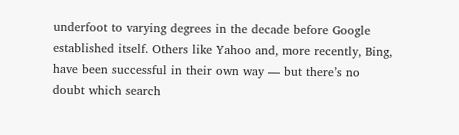underfoot to varying degrees in the decade before Google established itself. Others like Yahoo and, more recently, Bing, have been successful in their own way — but there’s no doubt which search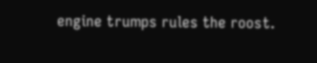engine trumps rules the roost.